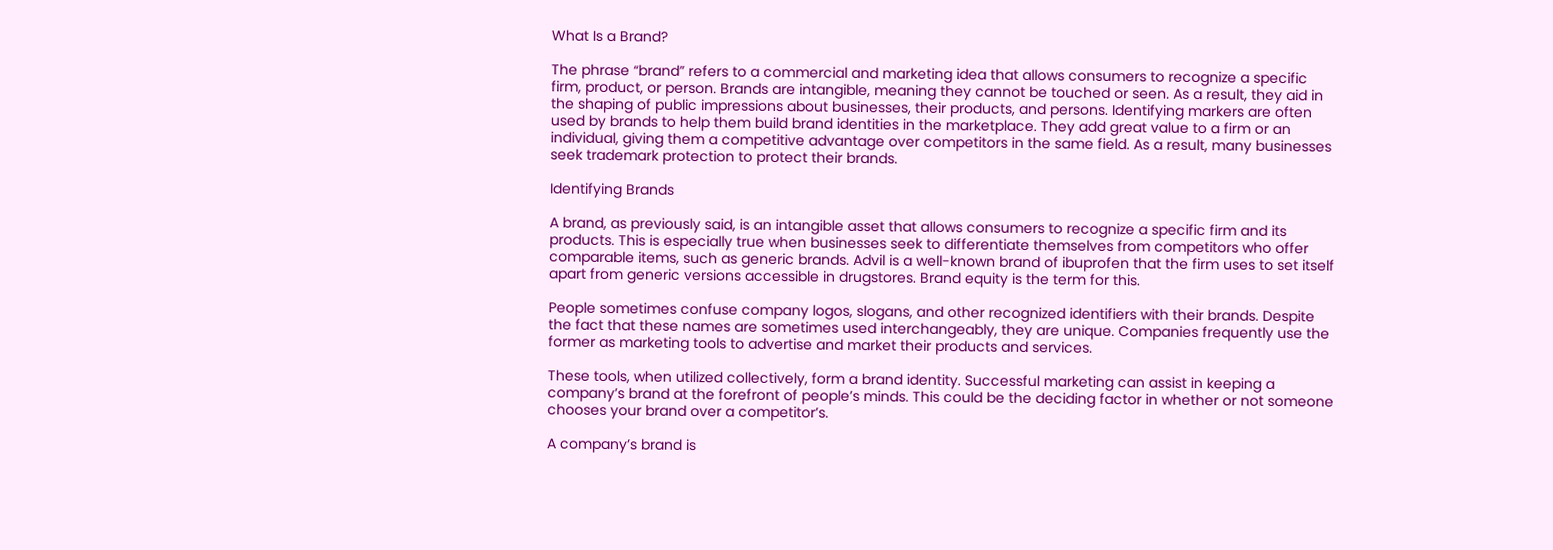What Is a Brand?

The phrase “brand” refers to a commercial and marketing idea that allows consumers to recognize a specific firm, product, or person. Brands are intangible, meaning they cannot be touched or seen. As a result, they aid in the shaping of public impressions about businesses, their products, and persons. Identifying markers are often used by brands to help them build brand identities in the marketplace. They add great value to a firm or an individual, giving them a competitive advantage over competitors in the same field. As a result, many businesses seek trademark protection to protect their brands.

Identifying Brands

A brand, as previously said, is an intangible asset that allows consumers to recognize a specific firm and its products. This is especially true when businesses seek to differentiate themselves from competitors who offer comparable items, such as generic brands. Advil is a well-known brand of ibuprofen that the firm uses to set itself apart from generic versions accessible in drugstores. Brand equity is the term for this.

People sometimes confuse company logos, slogans, and other recognized identifiers with their brands. Despite the fact that these names are sometimes used interchangeably, they are unique. Companies frequently use the former as marketing tools to advertise and market their products and services.

These tools, when utilized collectively, form a brand identity. Successful marketing can assist in keeping a company’s brand at the forefront of people’s minds. This could be the deciding factor in whether or not someone chooses your brand over a competitor’s.

A company’s brand is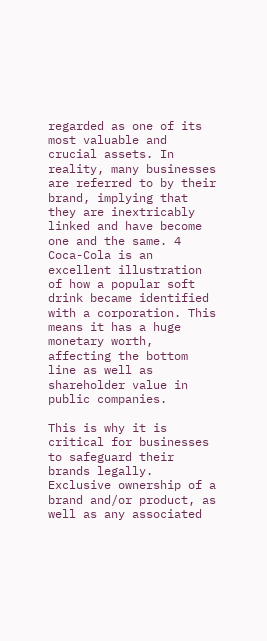regarded as one of its most valuable and crucial assets. In reality, many businesses are referred to by their brand, implying that they are inextricably linked and have become one and the same. 4 Coca-Cola is an excellent illustration of how a popular soft drink became identified with a corporation. This means it has a huge monetary worth, affecting the bottom line as well as shareholder value in public companies.

This is why it is critical for businesses to safeguard their brands legally. Exclusive ownership of a brand and/or product, as well as any associated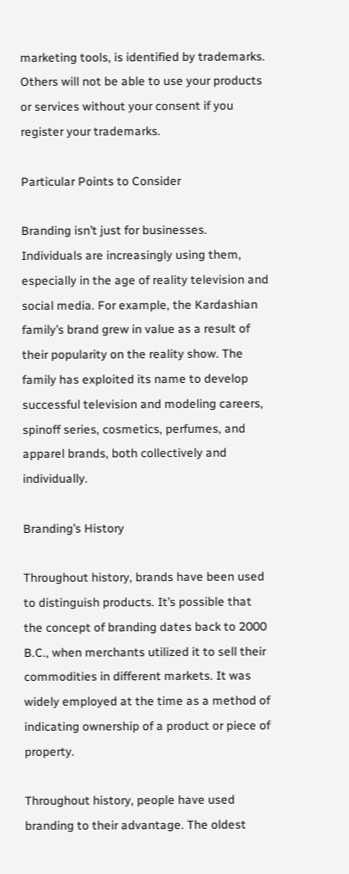marketing tools, is identified by trademarks. Others will not be able to use your products or services without your consent if you register your trademarks.

Particular Points to Consider

Branding isn’t just for businesses. Individuals are increasingly using them, especially in the age of reality television and social media. For example, the Kardashian family’s brand grew in value as a result of their popularity on the reality show. The family has exploited its name to develop successful television and modeling careers, spinoff series, cosmetics, perfumes, and apparel brands, both collectively and individually.

Branding’s History

Throughout history, brands have been used to distinguish products. It’s possible that the concept of branding dates back to 2000 B.C., when merchants utilized it to sell their commodities in different markets. It was widely employed at the time as a method of indicating ownership of a product or piece of property.

Throughout history, people have used branding to their advantage. The oldest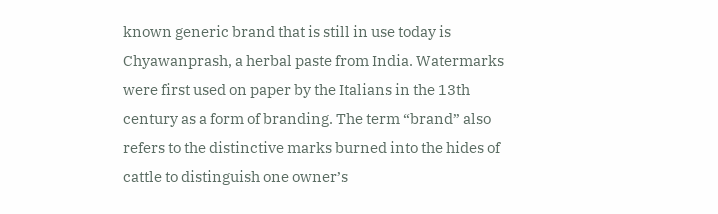known generic brand that is still in use today is Chyawanprash, a herbal paste from India. Watermarks were first used on paper by the Italians in the 13th century as a form of branding. The term “brand” also refers to the distinctive marks burned into the hides of cattle to distinguish one owner’s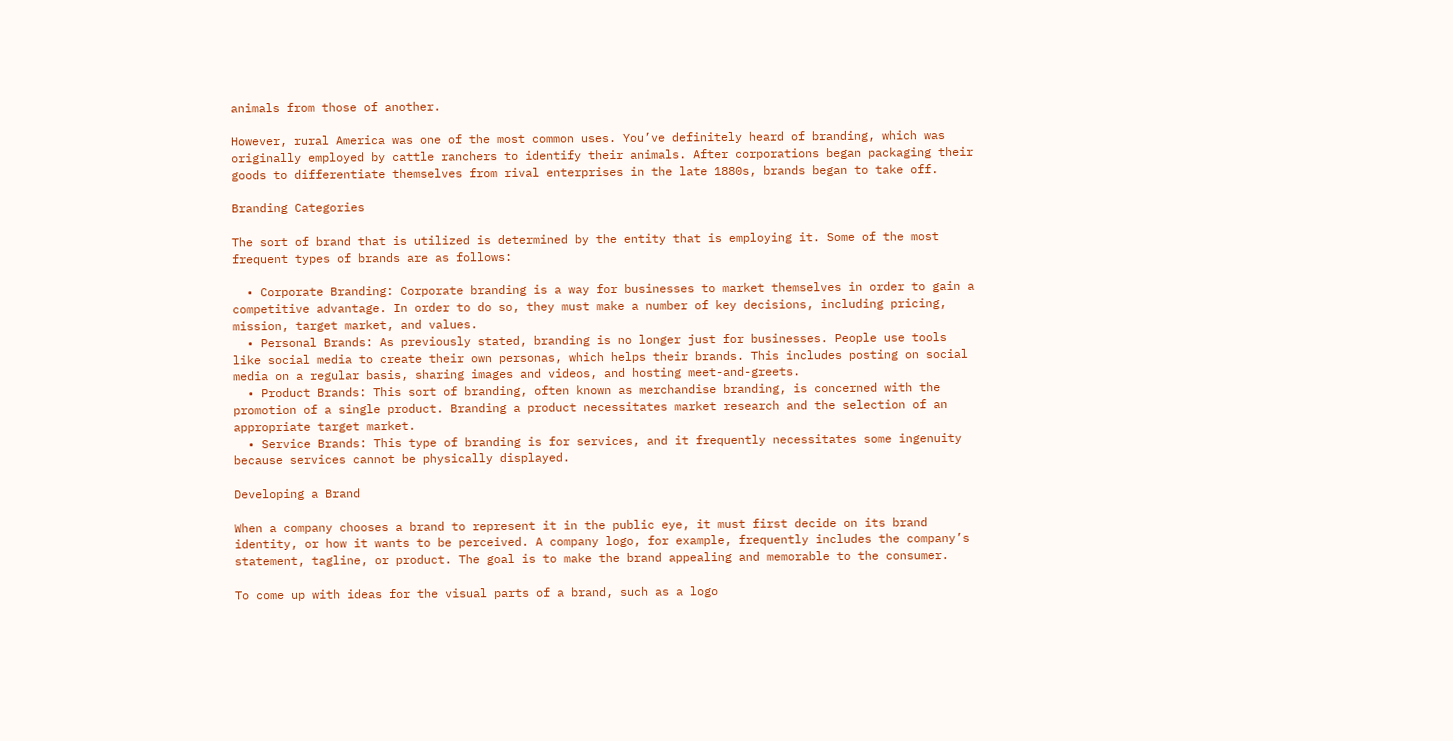animals from those of another.

However, rural America was one of the most common uses. You’ve definitely heard of branding, which was originally employed by cattle ranchers to identify their animals. After corporations began packaging their goods to differentiate themselves from rival enterprises in the late 1880s, brands began to take off.

Branding Categories

The sort of brand that is utilized is determined by the entity that is employing it. Some of the most frequent types of brands are as follows:

  • Corporate Branding: Corporate branding is a way for businesses to market themselves in order to gain a competitive advantage. In order to do so, they must make a number of key decisions, including pricing, mission, target market, and values.
  • Personal Brands: As previously stated, branding is no longer just for businesses. People use tools like social media to create their own personas, which helps their brands. This includes posting on social media on a regular basis, sharing images and videos, and hosting meet-and-greets.
  • Product Brands: This sort of branding, often known as merchandise branding, is concerned with the promotion of a single product. Branding a product necessitates market research and the selection of an appropriate target market.
  • Service Brands: This type of branding is for services, and it frequently necessitates some ingenuity because services cannot be physically displayed.

Developing a Brand

When a company chooses a brand to represent it in the public eye, it must first decide on its brand identity, or how it wants to be perceived. A company logo, for example, frequently includes the company’s statement, tagline, or product. The goal is to make the brand appealing and memorable to the consumer.

To come up with ideas for the visual parts of a brand, such as a logo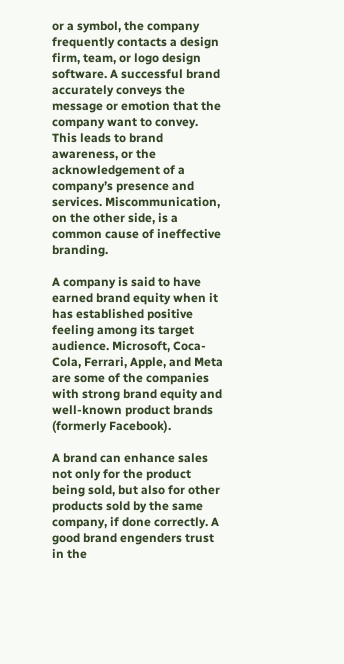or a symbol, the company frequently contacts a design firm, team, or logo design software. A successful brand accurately conveys the message or emotion that the company want to convey. This leads to brand awareness, or the acknowledgement of a company’s presence and services. Miscommunication, on the other side, is a common cause of ineffective branding.

A company is said to have earned brand equity when it has established positive feeling among its target audience. Microsoft, Coca-Cola, Ferrari, Apple, and Meta are some of the companies with strong brand equity and well-known product brands (formerly Facebook).

A brand can enhance sales not only for the product being sold, but also for other products sold by the same company, if done correctly. A good brand engenders trust in the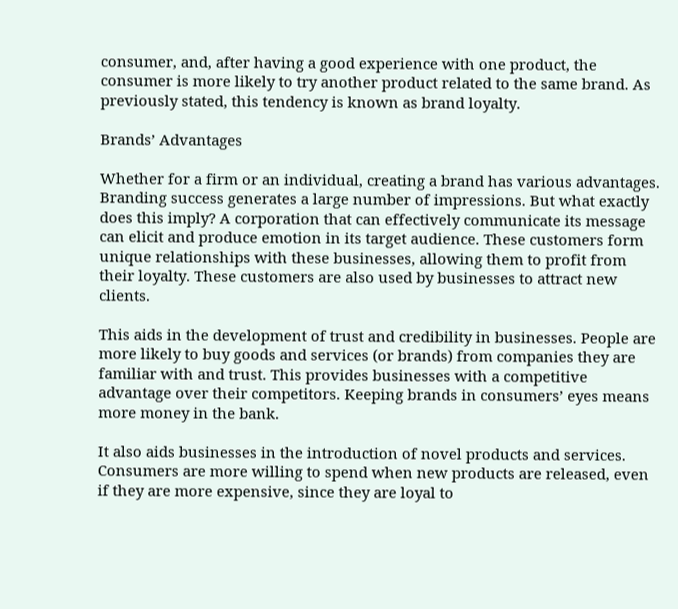consumer, and, after having a good experience with one product, the consumer is more likely to try another product related to the same brand. As previously stated, this tendency is known as brand loyalty.

Brands’ Advantages

Whether for a firm or an individual, creating a brand has various advantages. Branding success generates a large number of impressions. But what exactly does this imply? A corporation that can effectively communicate its message can elicit and produce emotion in its target audience. These customers form unique relationships with these businesses, allowing them to profit from their loyalty. These customers are also used by businesses to attract new clients.

This aids in the development of trust and credibility in businesses. People are more likely to buy goods and services (or brands) from companies they are familiar with and trust. This provides businesses with a competitive advantage over their competitors. Keeping brands in consumers’ eyes means more money in the bank.

It also aids businesses in the introduction of novel products and services. Consumers are more willing to spend when new products are released, even if they are more expensive, since they are loyal to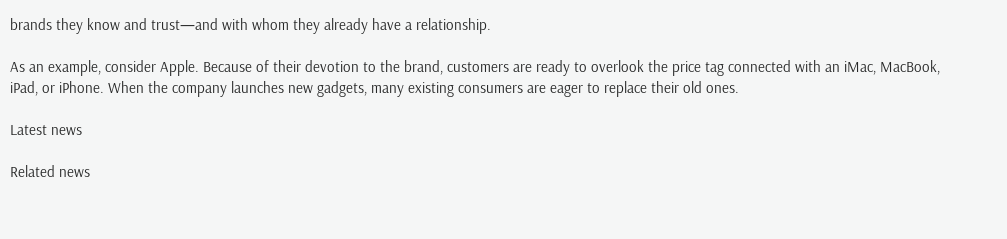brands they know and trust—and with whom they already have a relationship.

As an example, consider Apple. Because of their devotion to the brand, customers are ready to overlook the price tag connected with an iMac, MacBook, iPad, or iPhone. When the company launches new gadgets, many existing consumers are eager to replace their old ones.

Latest news

Related news